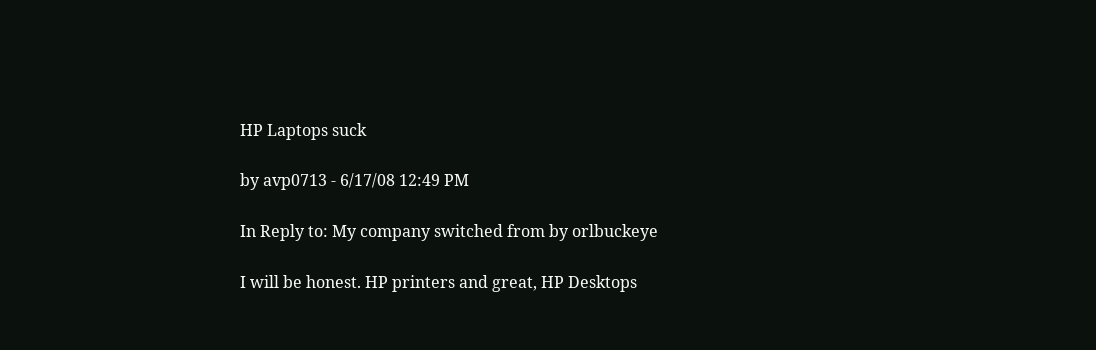HP Laptops suck

by avp0713 - 6/17/08 12:49 PM

In Reply to: My company switched from by orlbuckeye

I will be honest. HP printers and great, HP Desktops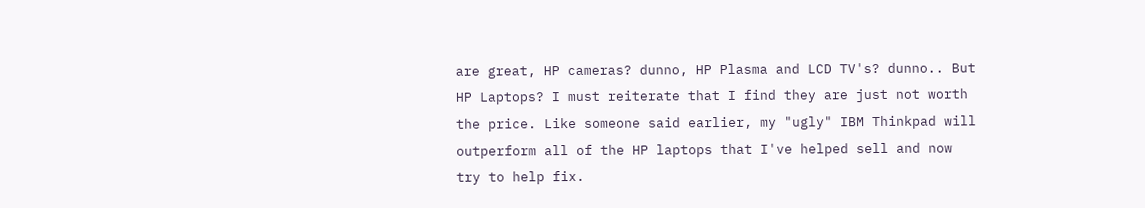are great, HP cameras? dunno, HP Plasma and LCD TV's? dunno.. But HP Laptops? I must reiterate that I find they are just not worth the price. Like someone said earlier, my "ugly" IBM Thinkpad will outperform all of the HP laptops that I've helped sell and now try to help fix.